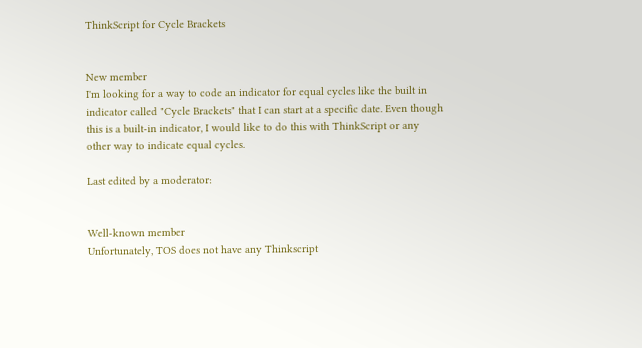ThinkScript for Cycle Brackets


New member
I'm looking for a way to code an indicator for equal cycles like the built in indicator called "Cycle Brackets" that I can start at a specific date. Even though this is a built-in indicator, I would like to do this with ThinkScript or any other way to indicate equal cycles.

Last edited by a moderator:


Well-known member
Unfortunately, TOS does not have any Thinkscript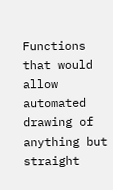Functions that would allow automated drawing of anything but straight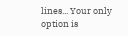lines... Your only option is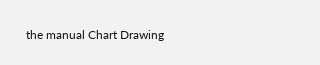the manual Chart Drawing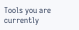Tools you are currently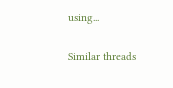using...

Similar threads